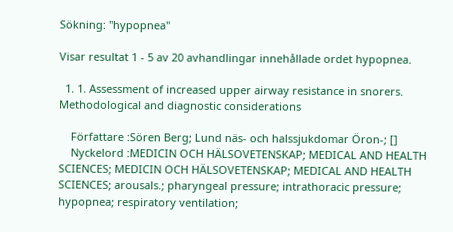Sökning: "hypopnea"

Visar resultat 1 - 5 av 20 avhandlingar innehållade ordet hypopnea.

  1. 1. Assessment of increased upper airway resistance in snorers. Methodological and diagnostic considerations

    Författare :Sören Berg; Lund näs- och halssjukdomar Öron-; []
    Nyckelord :MEDICIN OCH HÄLSOVETENSKAP; MEDICAL AND HEALTH SCIENCES; MEDICIN OCH HÄLSOVETENSKAP; MEDICAL AND HEALTH SCIENCES; arousals.; pharyngeal pressure; intrathoracic pressure; hypopnea; respiratory ventilation;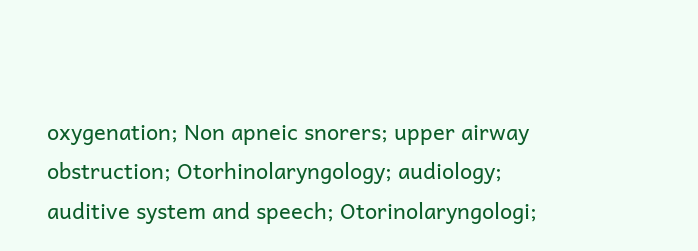oxygenation; Non apneic snorers; upper airway obstruction; Otorhinolaryngology; audiology; auditive system and speech; Otorinolaryngologi;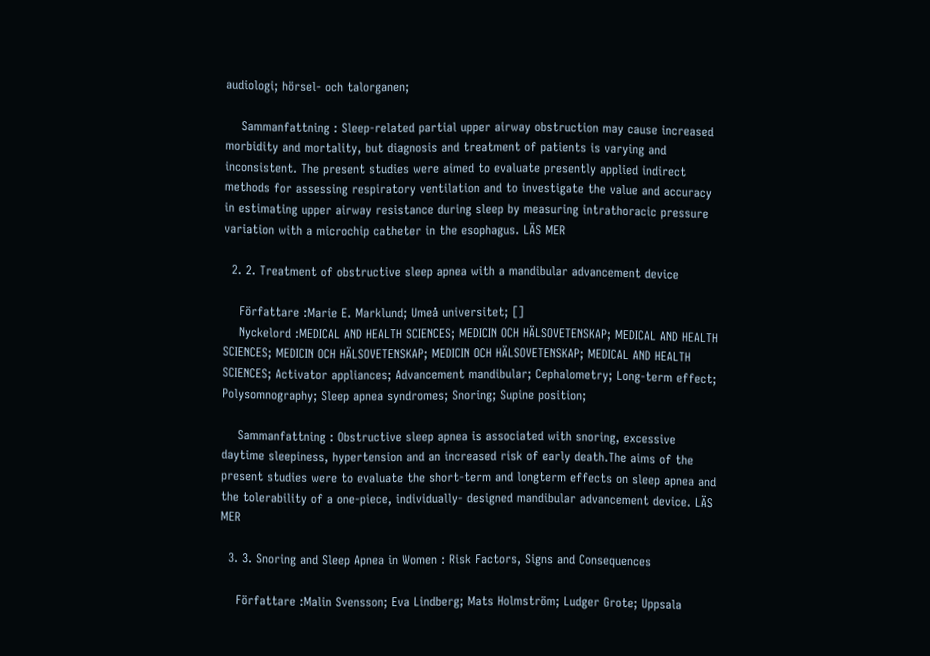audiologi; hörsel- och talorganen;

    Sammanfattning : Sleep-related partial upper airway obstruction may cause increased morbidity and mortality, but diagnosis and treatment of patients is varying and inconsistent. The present studies were aimed to evaluate presently applied indirect methods for assessing respiratory ventilation and to investigate the value and accuracy in estimating upper airway resistance during sleep by measuring intrathoracic pressure variation with a microchip catheter in the esophagus. LÄS MER

  2. 2. Treatment of obstructive sleep apnea with a mandibular advancement device

    Författare :Marie E. Marklund; Umeå universitet; []
    Nyckelord :MEDICAL AND HEALTH SCIENCES; MEDICIN OCH HÄLSOVETENSKAP; MEDICAL AND HEALTH SCIENCES; MEDICIN OCH HÄLSOVETENSKAP; MEDICIN OCH HÄLSOVETENSKAP; MEDICAL AND HEALTH SCIENCES; Activator appliances; Advancement mandibular; Cephalometry; Long-term effect; Polysomnography; Sleep apnea syndromes; Snoring; Supine position;

    Sammanfattning : Obstructive sleep apnea is associated with snoring, excessive daytime sleepiness, hypertension and an increased risk of early death.The aims of the present studies were to evaluate the short-term and longterm effects on sleep apnea and the tolerability of a one-piece, individually- designed mandibular advancement device. LÄS MER

  3. 3. Snoring and Sleep Apnea in Women : Risk Factors, Signs and Consequences

    Författare :Malin Svensson; Eva Lindberg; Mats Holmström; Ludger Grote; Uppsala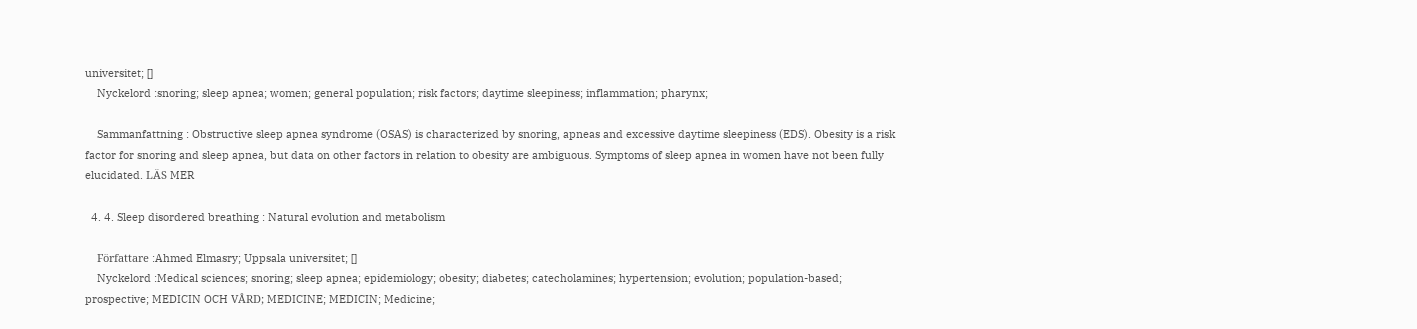universitet; []
    Nyckelord :snoring; sleep apnea; women; general population; risk factors; daytime sleepiness; inflammation; pharynx;

    Sammanfattning : Obstructive sleep apnea syndrome (OSAS) is characterized by snoring, apneas and excessive daytime sleepiness (EDS). Obesity is a risk factor for snoring and sleep apnea, but data on other factors in relation to obesity are ambiguous. Symptoms of sleep apnea in women have not been fully elucidated. LÄS MER

  4. 4. Sleep disordered breathing : Natural evolution and metabolism

    Författare :Ahmed Elmasry; Uppsala universitet; []
    Nyckelord :Medical sciences; snoring; sleep apnea; epidemiology; obesity; diabetes; catecholamines; hypertension; evolution; population-based; prospective; MEDICIN OCH VÅRD; MEDICINE; MEDICIN; Medicine;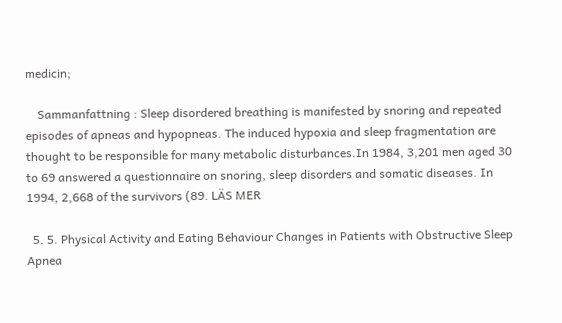medicin;

    Sammanfattning : Sleep disordered breathing is manifested by snoring and repeated episodes of apneas and hypopneas. The induced hypoxia and sleep fragmentation are thought to be responsible for many metabolic disturbances.In 1984, 3,201 men aged 30 to 69 answered a questionnaire on snoring, sleep disorders and somatic diseases. In 1994, 2,668 of the survivors (89. LÄS MER

  5. 5. Physical Activity and Eating Behaviour Changes in Patients with Obstructive Sleep Apnea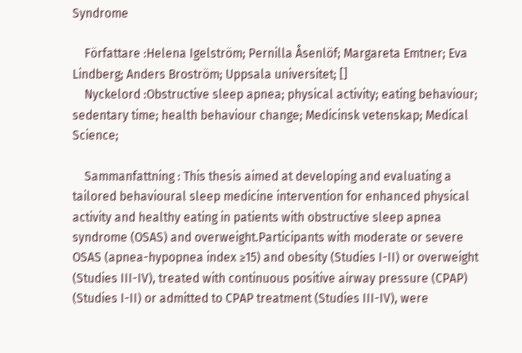Syndrome

    Författare :Helena Igelström; Pernilla Åsenlöf; Margareta Emtner; Eva Lindberg; Anders Broström; Uppsala universitet; []
    Nyckelord :Obstructive sleep apnea; physical activity; eating behaviour; sedentary time; health behaviour change; Medicinsk vetenskap; Medical Science;

    Sammanfattning : This thesis aimed at developing and evaluating a tailored behavioural sleep medicine intervention for enhanced physical activity and healthy eating in patients with obstructive sleep apnea syndrome (OSAS) and overweight.Participants with moderate or severe OSAS (apnea-hypopnea index ≥15) and obesity (Studies I-II) or overweight (Studies III-IV), treated with continuous positive airway pressure (CPAP) (Studies I-II) or admitted to CPAP treatment (Studies III-IV), were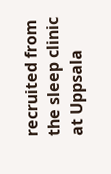recruited from the sleep clinic at Uppsala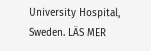University Hospital, Sweden. LÄS MER